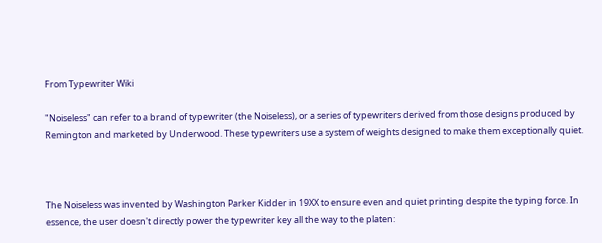From Typewriter Wiki

"Noiseless" can refer to a brand of typewriter (the Noiseless), or a series of typewriters derived from those designs produced by Remington and marketed by Underwood. These typewriters use a system of weights designed to make them exceptionally quiet.



The Noiseless was invented by Washington Parker Kidder in 19XX to ensure even and quiet printing despite the typing force. In essence, the user doesn't directly power the typewriter key all the way to the platen: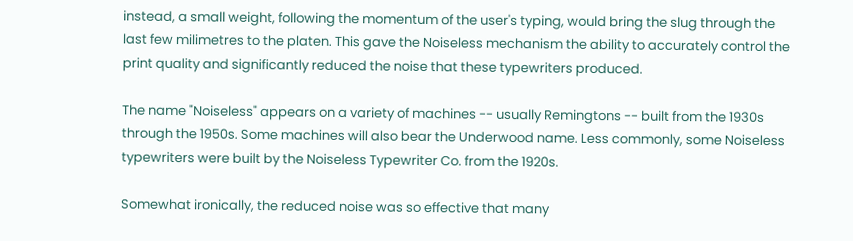instead, a small weight, following the momentum of the user's typing, would bring the slug through the last few milimetres to the platen. This gave the Noiseless mechanism the ability to accurately control the print quality and significantly reduced the noise that these typewriters produced.

The name "Noiseless" appears on a variety of machines -- usually Remingtons -- built from the 1930s through the 1950s. Some machines will also bear the Underwood name. Less commonly, some Noiseless typewriters were built by the Noiseless Typewriter Co. from the 1920s.

Somewhat ironically, the reduced noise was so effective that many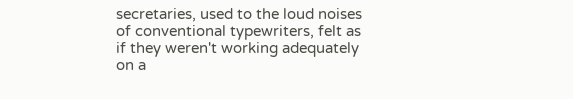secretaries, used to the loud noises of conventional typewriters, felt as if they weren't working adequately on a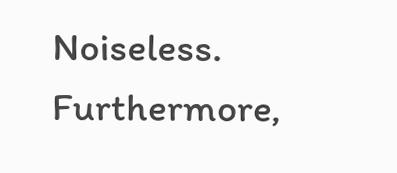Noiseless. Furthermore,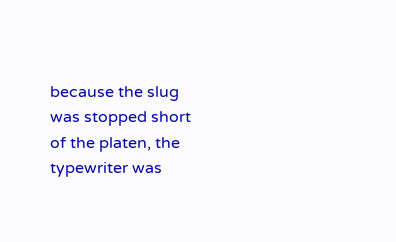because the slug was stopped short of the platen, the typewriter was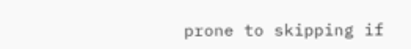prone to skipping if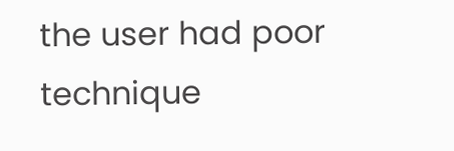the user had poor technique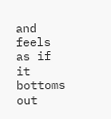and feels as if it bottoms out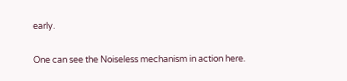early.

One can see the Noiseless mechanism in action here.